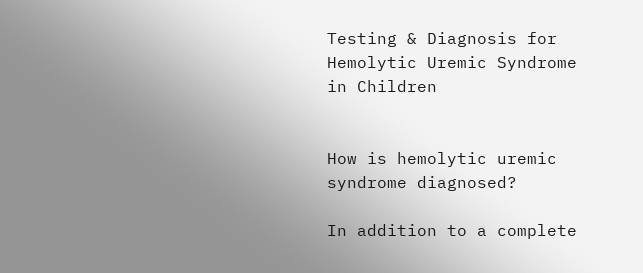Testing & Diagnosis for Hemolytic Uremic Syndrome in Children


How is hemolytic uremic syndrome diagnosed?

In addition to a complete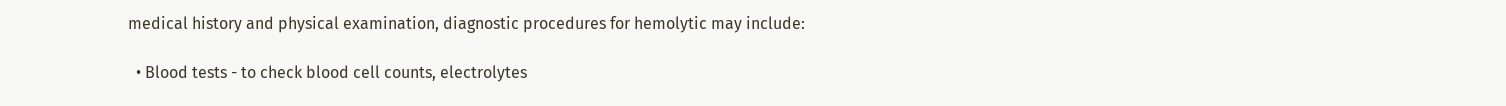medical history and physical examination, diagnostic procedures for hemolytic may include:

  • Blood tests - to check blood cell counts, electrolytes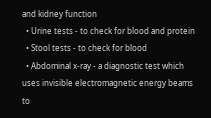and kidney function
  • Urine tests - to check for blood and protein
  • Stool tests - to check for blood
  • Abdominal x-ray - a diagnostic test which uses invisible electromagnetic energy beams to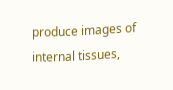produce images of internal tissues,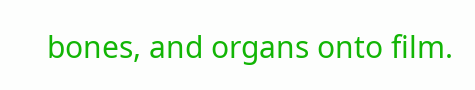bones, and organs onto film.